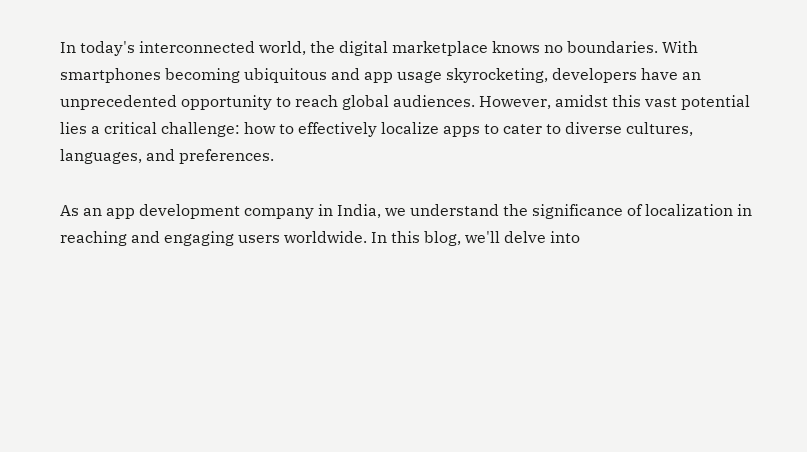In today's interconnected world, the digital marketplace knows no boundaries. With smartphones becoming ubiquitous and app usage skyrocketing, developers have an unprecedented opportunity to reach global audiences. However, amidst this vast potential lies a critical challenge: how to effectively localize apps to cater to diverse cultures, languages, and preferences.

As an app development company in India, we understand the significance of localization in reaching and engaging users worldwide. In this blog, we'll delve into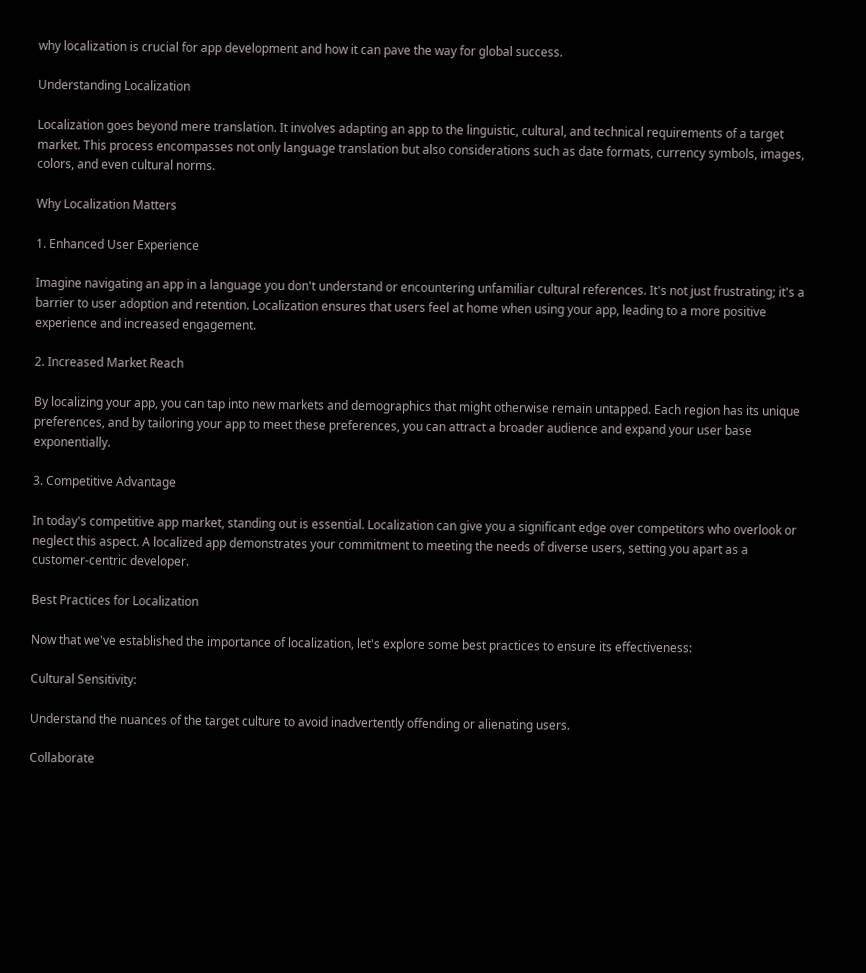why localization is crucial for app development and how it can pave the way for global success.

Understanding Localization

Localization goes beyond mere translation. It involves adapting an app to the linguistic, cultural, and technical requirements of a target market. This process encompasses not only language translation but also considerations such as date formats, currency symbols, images, colors, and even cultural norms.

Why Localization Matters

1. Enhanced User Experience

Imagine navigating an app in a language you don't understand or encountering unfamiliar cultural references. It's not just frustrating; it's a barrier to user adoption and retention. Localization ensures that users feel at home when using your app, leading to a more positive experience and increased engagement.

2. Increased Market Reach

By localizing your app, you can tap into new markets and demographics that might otherwise remain untapped. Each region has its unique preferences, and by tailoring your app to meet these preferences, you can attract a broader audience and expand your user base exponentially.

3. Competitive Advantage

In today's competitive app market, standing out is essential. Localization can give you a significant edge over competitors who overlook or neglect this aspect. A localized app demonstrates your commitment to meeting the needs of diverse users, setting you apart as a customer-centric developer.

Best Practices for Localization

Now that we've established the importance of localization, let's explore some best practices to ensure its effectiveness:

Cultural Sensitivity:

Understand the nuances of the target culture to avoid inadvertently offending or alienating users.

Collaborate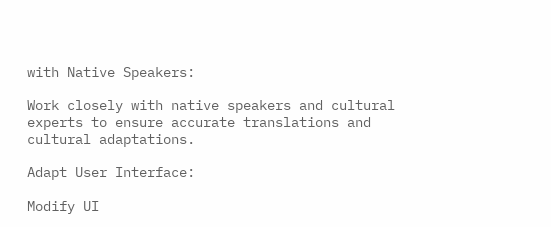with Native Speakers:

Work closely with native speakers and cultural experts to ensure accurate translations and cultural adaptations.

Adapt User Interface:

Modify UI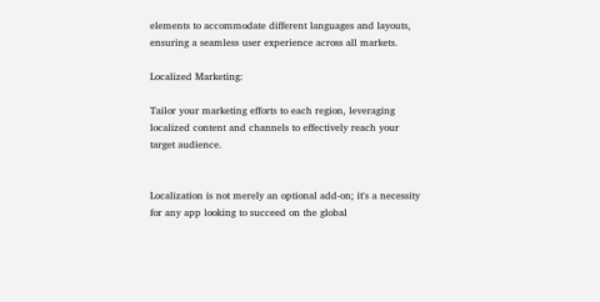elements to accommodate different languages and layouts, ensuring a seamless user experience across all markets.

Localized Marketing:

Tailor your marketing efforts to each region, leveraging localized content and channels to effectively reach your target audience.


Localization is not merely an optional add-on; it's a necessity for any app looking to succeed on the global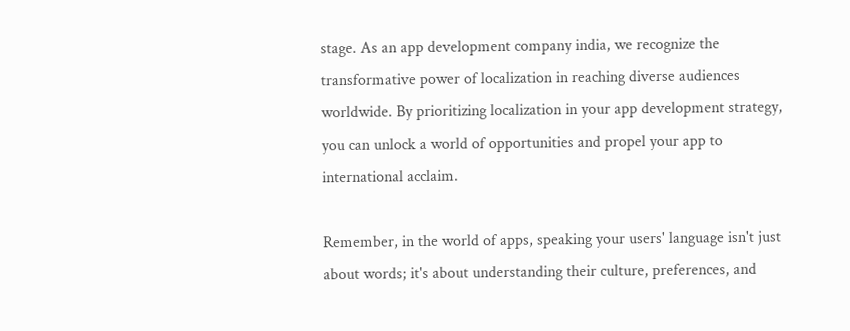stage. As an app development company india, we recognize the transformative power of localization in reaching diverse audiences worldwide. By prioritizing localization in your app development strategy, you can unlock a world of opportunities and propel your app to international acclaim.

Remember, in the world of apps, speaking your users' language isn't just about words; it's about understanding their culture, preferences, and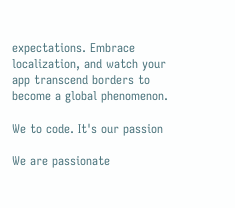expectations. Embrace localization, and watch your app transcend borders to become a global phenomenon.

We to code. It's our passion

We are passionate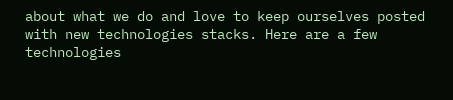about what we do and love to keep ourselves posted with new technologies stacks. Here are a few technologies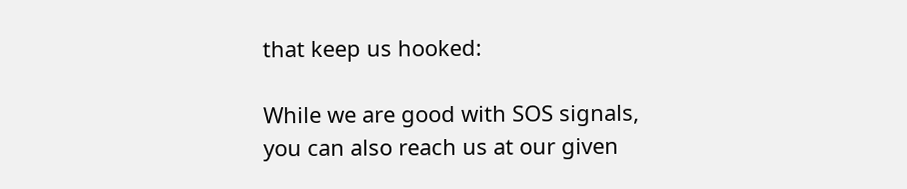that keep us hooked:

While we are good with SOS signals,
you can also reach us at our given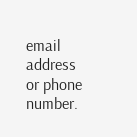email address or phone number.